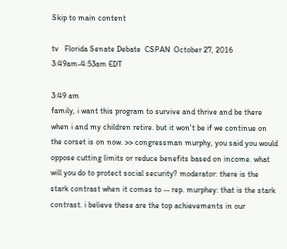Skip to main content

tv   Florida Senate Debate  CSPAN  October 27, 2016 3:49am-4:53am EDT

3:49 am
family, i want this program to survive and thrive and be there when i and my children retire. but it won't be if we continue on the corset is on now. >> congressman murphy, you said you would oppose cutting limits or reduce benefits based on income. what will you do to protect social security? moderator: there is the stark contrast when it comes to -- rep. murphey: that is the stark contrast. i believe these are the top achievements in our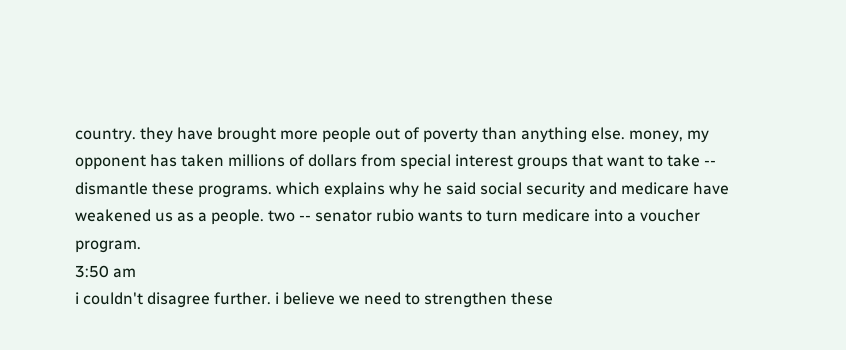country. they have brought more people out of poverty than anything else. money, my opponent has taken millions of dollars from special interest groups that want to take -- dismantle these programs. which explains why he said social security and medicare have weakened us as a people. two -- senator rubio wants to turn medicare into a voucher program.
3:50 am
i couldn't disagree further. i believe we need to strengthen these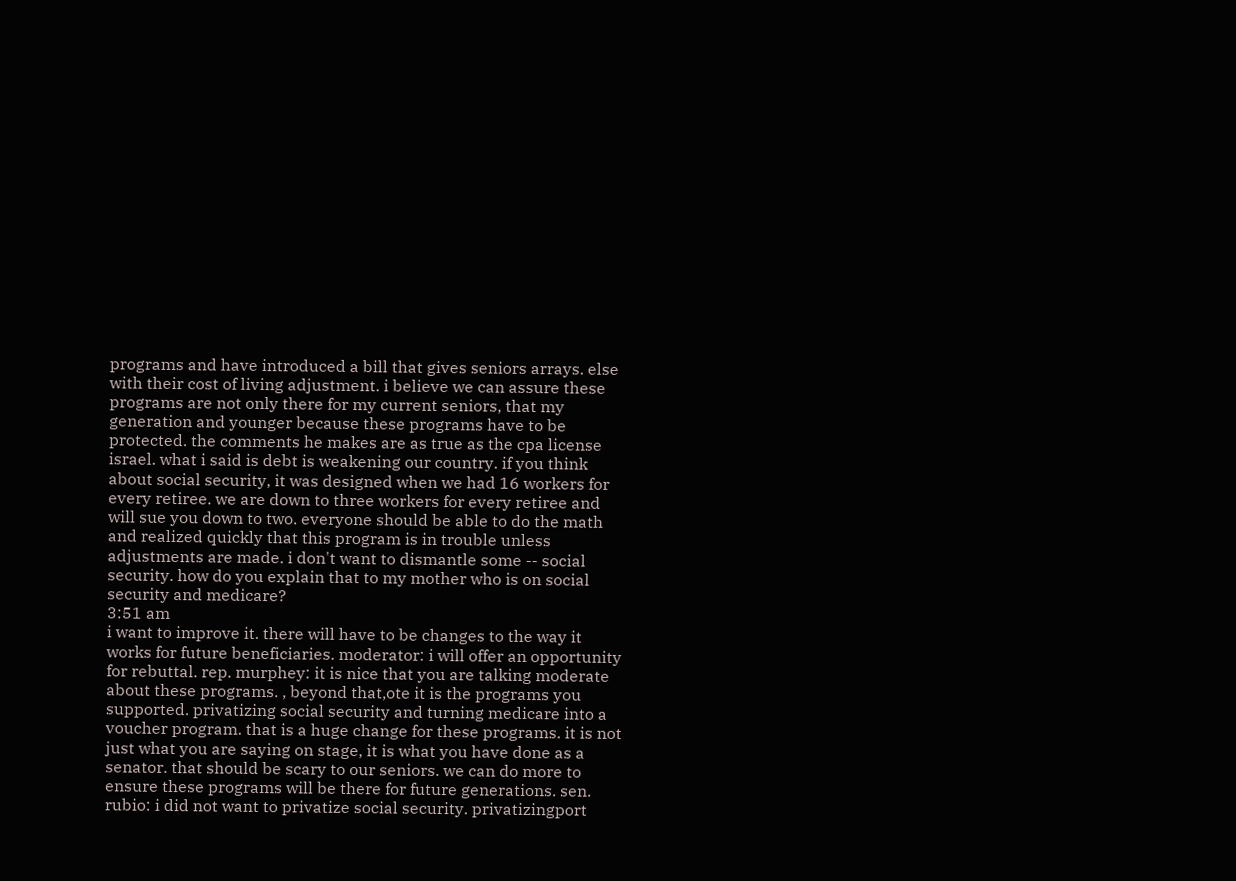programs and have introduced a bill that gives seniors arrays. else with their cost of living adjustment. i believe we can assure these programs are not only there for my current seniors, that my generation and younger because these programs have to be protected. the comments he makes are as true as the cpa license israel. what i said is debt is weakening our country. if you think about social security, it was designed when we had 16 workers for every retiree. we are down to three workers for every retiree and will sue you down to two. everyone should be able to do the math and realized quickly that this program is in trouble unless adjustments are made. i don't want to dismantle some -- social security. how do you explain that to my mother who is on social security and medicare?
3:51 am
i want to improve it. there will have to be changes to the way it works for future beneficiaries. moderator: i will offer an opportunity for rebuttal. rep. murphey: it is nice that you are talking moderate about these programs. , beyond that,ote it is the programs you supported. privatizing social security and turning medicare into a voucher program. that is a huge change for these programs. it is not just what you are saying on stage, it is what you have done as a senator. that should be scary to our seniors. we can do more to ensure these programs will be there for future generations. sen. rubio: i did not want to privatize social security. privatizingport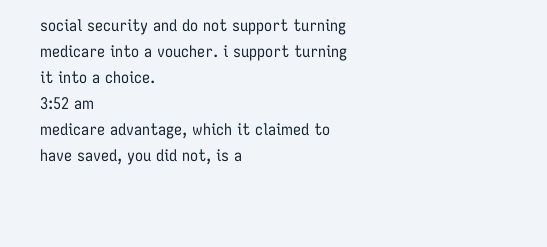social security and do not support turning medicare into a voucher. i support turning it into a choice.
3:52 am
medicare advantage, which it claimed to have saved, you did not, is a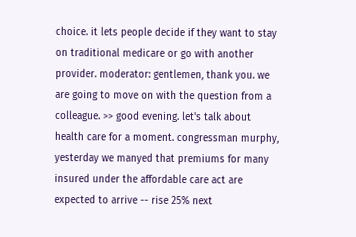choice. it lets people decide if they want to stay on traditional medicare or go with another provider. moderator: gentlemen, thank you. we are going to move on with the question from a colleague. >> good evening. let's talk about health care for a moment. congressman murphy, yesterday we manyed that premiums for many insured under the affordable care act are expected to arrive -- rise 25% next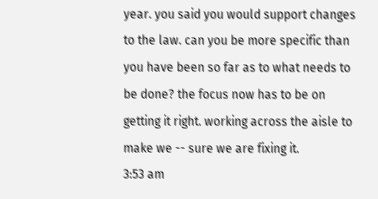year. you said you would support changes to the law. can you be more specific than you have been so far as to what needs to be done? the focus now has to be on getting it right. working across the aisle to make we -- sure we are fixing it.
3:53 am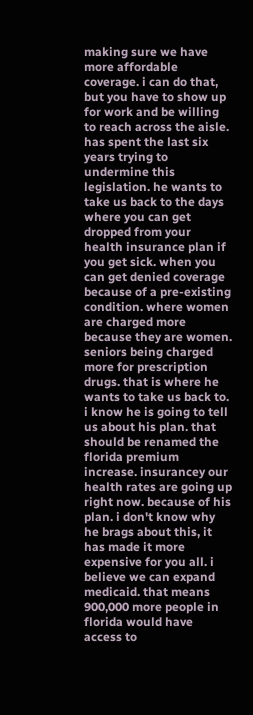making sure we have more affordable coverage. i can do that, but you have to show up for work and be willing to reach across the aisle. has spent the last six years trying to undermine this legislation. he wants to take us back to the days where you can get dropped from your health insurance plan if you get sick. when you can get denied coverage because of a pre-existing condition. where women are charged more because they are women. seniors being charged more for prescription drugs. that is where he wants to take us back to. i know he is going to tell us about his plan. that should be renamed the florida premium increase. insurancey our health rates are going up right now. because of his plan. i don't know why he brags about this, it has made it more expensive for you all. i believe we can expand medicaid. that means 900,000 more people in florida would have access to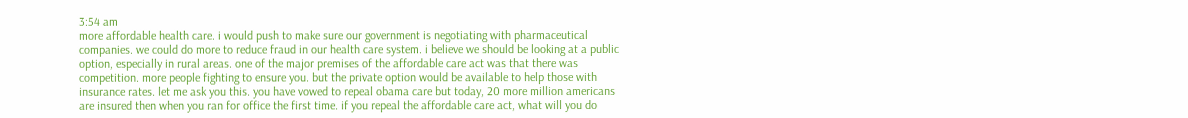3:54 am
more affordable health care. i would push to make sure our government is negotiating with pharmaceutical companies. we could do more to reduce fraud in our health care system. i believe we should be looking at a public option, especially in rural areas. one of the major premises of the affordable care act was that there was competition. more people fighting to ensure you. but the private option would be available to help those with insurance rates. let me ask you this. you have vowed to repeal obama care but today, 20 more million americans are insured then when you ran for office the first time. if you repeal the affordable care act, what will you do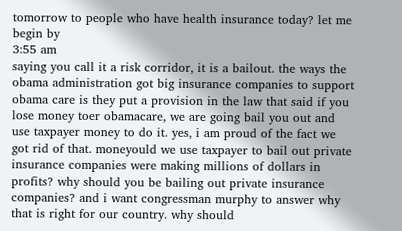tomorrow to people who have health insurance today? let me begin by
3:55 am
saying you call it a risk corridor, it is a bailout. the ways the obama administration got big insurance companies to support obama care is they put a provision in the law that said if you lose money toer obamacare, we are going bail you out and use taxpayer money to do it. yes, i am proud of the fact we got rid of that. moneyould we use taxpayer to bail out private insurance companies were making millions of dollars in profits? why should you be bailing out private insurance companies? and i want congressman murphy to answer why that is right for our country. why should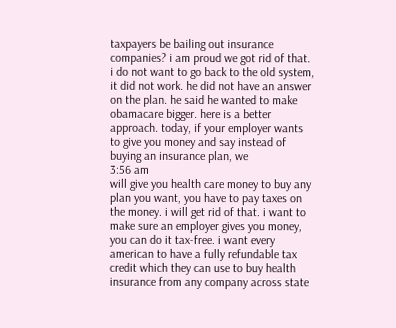taxpayers be bailing out insurance companies? i am proud we got rid of that. i do not want to go back to the old system, it did not work. he did not have an answer on the plan. he said he wanted to make obamacare bigger. here is a better approach. today, if your employer wants to give you money and say instead of buying an insurance plan, we
3:56 am
will give you health care money to buy any plan you want, you have to pay taxes on the money. i will get rid of that. i want to make sure an employer gives you money, you can do it tax-free. i want every american to have a fully refundable tax credit which they can use to buy health insurance from any company across state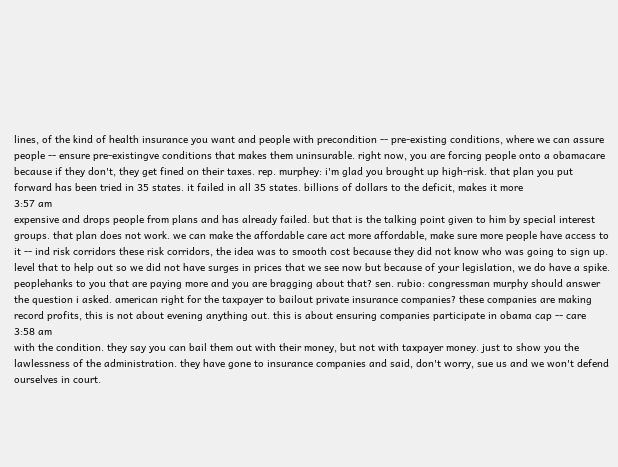lines, of the kind of health insurance you want and people with precondition -- pre-existing conditions, where we can assure people -- ensure pre-existingve conditions that makes them uninsurable. right now, you are forcing people onto a obamacare because if they don't, they get fined on their taxes. rep. murphey: i'm glad you brought up high-risk. that plan you put forward has been tried in 35 states. it failed in all 35 states. billions of dollars to the deficit, makes it more
3:57 am
expensive and drops people from plans and has already failed. but that is the talking point given to him by special interest groups. that plan does not work. we can make the affordable care act more affordable, make sure more people have access to it -- ind risk corridors these risk corridors, the idea was to smooth cost because they did not know who was going to sign up. level that to help out so we did not have surges in prices that we see now but because of your legislation, we do have a spike. peoplehanks to you that are paying more and you are bragging about that? sen. rubio: congressman murphy should answer the question i asked. american right for the taxpayer to bailout private insurance companies? these companies are making record profits, this is not about evening anything out. this is about ensuring companies participate in obama cap -- care
3:58 am
with the condition. they say you can bail them out with their money, but not with taxpayer money. just to show you the lawlessness of the administration. they have gone to insurance companies and said, don't worry, sue us and we won't defend ourselves in court.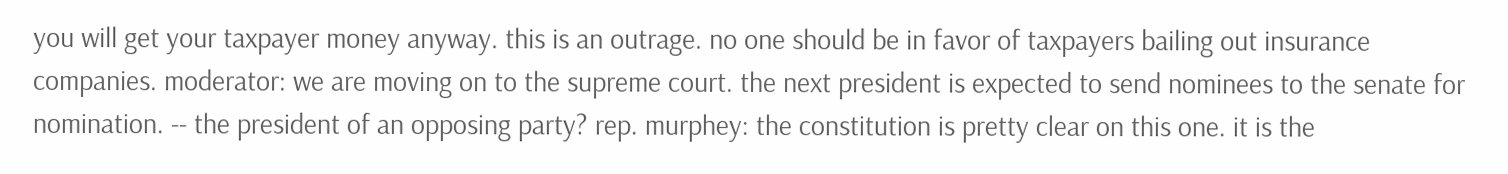you will get your taxpayer money anyway. this is an outrage. no one should be in favor of taxpayers bailing out insurance companies. moderator: we are moving on to the supreme court. the next president is expected to send nominees to the senate for nomination. -- the president of an opposing party? rep. murphey: the constitution is pretty clear on this one. it is the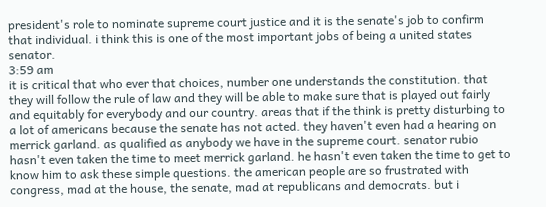president's role to nominate supreme court justice and it is the senate's job to confirm that individual. i think this is one of the most important jobs of being a united states senator.
3:59 am
it is critical that who ever that choices, number one understands the constitution. that they will follow the rule of law and they will be able to make sure that is played out fairly and equitably for everybody and our country. areas that if the think is pretty disturbing to a lot of americans because the senate has not acted. they haven't even had a hearing on merrick garland. as qualified as anybody we have in the supreme court. senator rubio hasn't even taken the time to meet merrick garland. he hasn't even taken the time to get to know him to ask these simple questions. the american people are so frustrated with congress, mad at the house, the senate, mad at republicans and democrats. but i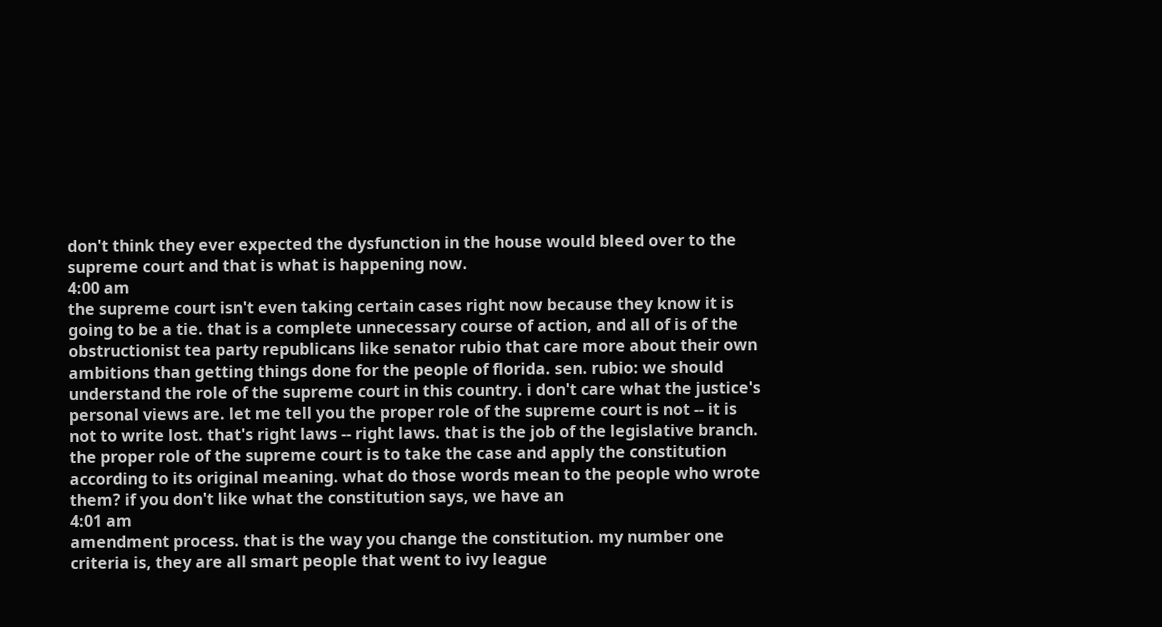don't think they ever expected the dysfunction in the house would bleed over to the supreme court and that is what is happening now.
4:00 am
the supreme court isn't even taking certain cases right now because they know it is going to be a tie. that is a complete unnecessary course of action, and all of is of the obstructionist tea party republicans like senator rubio that care more about their own ambitions than getting things done for the people of florida. sen. rubio: we should understand the role of the supreme court in this country. i don't care what the justice's personal views are. let me tell you the proper role of the supreme court is not -- it is not to write lost. that's right laws -- right laws. that is the job of the legislative branch. the proper role of the supreme court is to take the case and apply the constitution according to its original meaning. what do those words mean to the people who wrote them? if you don't like what the constitution says, we have an
4:01 am
amendment process. that is the way you change the constitution. my number one criteria is, they are all smart people that went to ivy league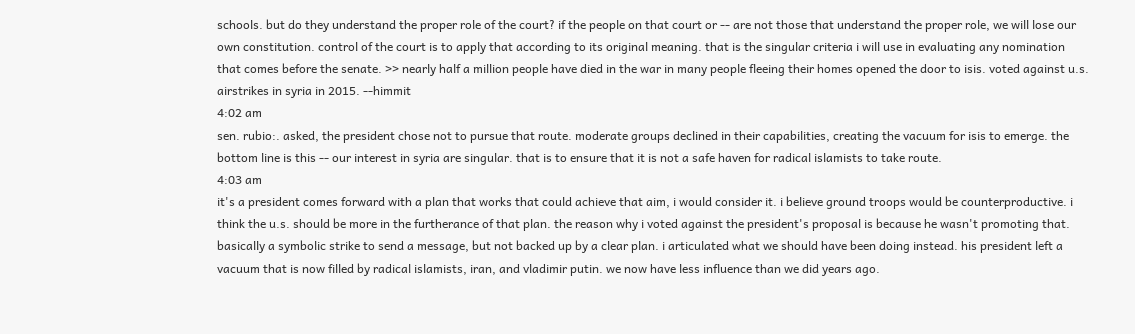schools. but do they understand the proper role of the court? if the people on that court or -- are not those that understand the proper role, we will lose our own constitution. control of the court is to apply that according to its original meaning. that is the singular criteria i will use in evaluating any nomination that comes before the senate. >> nearly half a million people have died in the war in many people fleeing their homes opened the door to isis. voted against u.s. airstrikes in syria in 2015. --himmit
4:02 am
sen. rubio:. asked, the president chose not to pursue that route. moderate groups declined in their capabilities, creating the vacuum for isis to emerge. the bottom line is this -- our interest in syria are singular. that is to ensure that it is not a safe haven for radical islamists to take route.
4:03 am
it's a president comes forward with a plan that works that could achieve that aim, i would consider it. i believe ground troops would be counterproductive. i think the u.s. should be more in the furtherance of that plan. the reason why i voted against the president's proposal is because he wasn't promoting that. basically a symbolic strike to send a message, but not backed up by a clear plan. i articulated what we should have been doing instead. his president left a vacuum that is now filled by radical islamists, iran, and vladimir putin. we now have less influence than we did years ago.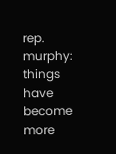rep. murphy: things have become more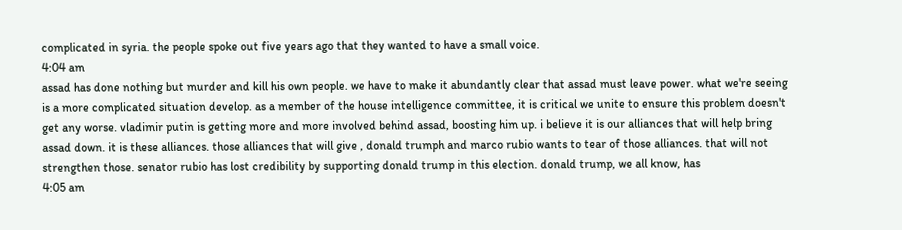complicated in syria. the people spoke out five years ago that they wanted to have a small voice.
4:04 am
assad has done nothing but murder and kill his own people. we have to make it abundantly clear that assad must leave power. what we're seeing is a more complicated situation develop. as a member of the house intelligence committee, it is critical we unite to ensure this problem doesn't get any worse. vladimir putin is getting more and more involved behind assad, boosting him up. i believe it is our alliances that will help bring assad down. it is these alliances. those alliances that will give , donald trumph and marco rubio wants to tear of those alliances. that will not strengthen those. senator rubio has lost credibility by supporting donald trump in this election. donald trump, we all know, has
4:05 am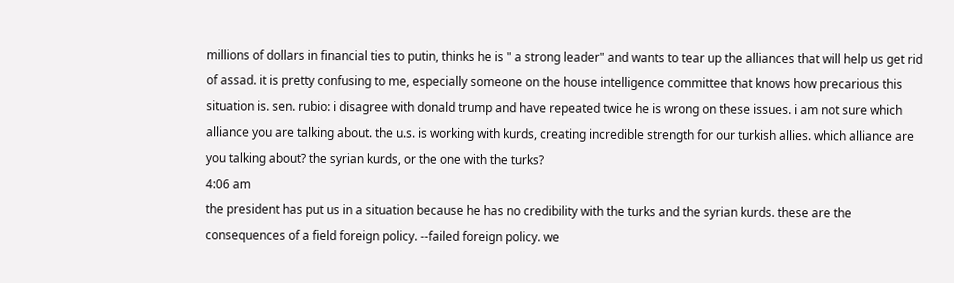millions of dollars in financial ties to putin, thinks he is " a strong leader" and wants to tear up the alliances that will help us get rid of assad. it is pretty confusing to me, especially someone on the house intelligence committee that knows how precarious this situation is. sen. rubio: i disagree with donald trump and have repeated twice he is wrong on these issues. i am not sure which alliance you are talking about. the u.s. is working with kurds, creating incredible strength for our turkish allies. which alliance are you talking about? the syrian kurds, or the one with the turks?
4:06 am
the president has put us in a situation because he has no credibility with the turks and the syrian kurds. these are the consequences of a field foreign policy. --failed foreign policy. we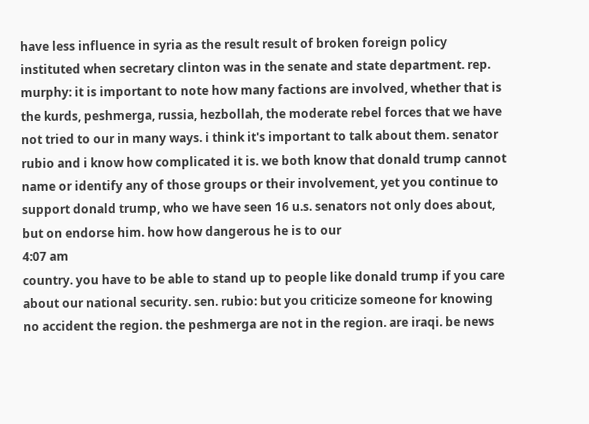have less influence in syria as the result result of broken foreign policy instituted when secretary clinton was in the senate and state department. rep. murphy: it is important to note how many factions are involved, whether that is the kurds, peshmerga, russia, hezbollah, the moderate rebel forces that we have not tried to our in many ways. i think it's important to talk about them. senator rubio and i know how complicated it is. we both know that donald trump cannot name or identify any of those groups or their involvement, yet you continue to support donald trump, who we have seen 16 u.s. senators not only does about, but on endorse him. how how dangerous he is to our
4:07 am
country. you have to be able to stand up to people like donald trump if you care about our national security. sen. rubio: but you criticize someone for knowing no accident the region. the peshmerga are not in the region. are iraqi. be news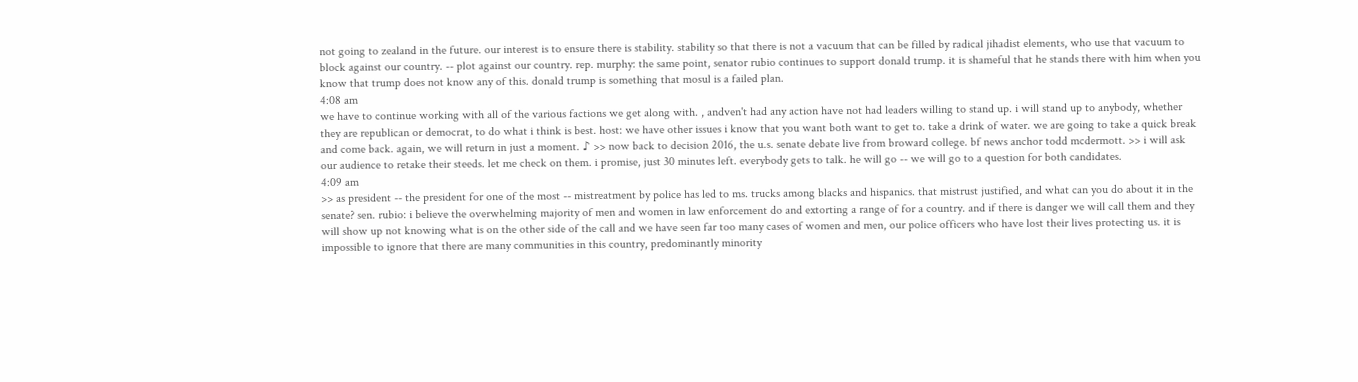not going to zealand in the future. our interest is to ensure there is stability. stability so that there is not a vacuum that can be filled by radical jihadist elements, who use that vacuum to block against our country. -- plot against our country. rep. murphy: the same point, senator rubio continues to support donald trump. it is shameful that he stands there with him when you know that trump does not know any of this. donald trump is something that mosul is a failed plan.
4:08 am
we have to continue working with all of the various factions we get along with. , andven't had any action have not had leaders willing to stand up. i will stand up to anybody, whether they are republican or democrat, to do what i think is best. host: we have other issues i know that you want both want to get to. take a drink of water. we are going to take a quick break and come back. again, we will return in just a moment. ♪ >> now back to decision 2016, the u.s. senate debate live from broward college. bf news anchor todd mcdermott. >> i will ask our audience to retake their steeds. let me check on them. i promise, just 30 minutes left. everybody gets to talk. he will go -- we will go to a question for both candidates.
4:09 am
>> as president -- the president for one of the most -- mistreatment by police has led to ms. trucks among blacks and hispanics. that mistrust justified, and what can you do about it in the senate? sen. rubio: i believe the overwhelming majority of men and women in law enforcement do and extorting a range of for a country. and if there is danger we will call them and they will show up not knowing what is on the other side of the call and we have seen far too many cases of women and men, our police officers who have lost their lives protecting us. it is impossible to ignore that there are many communities in this country, predominantly minority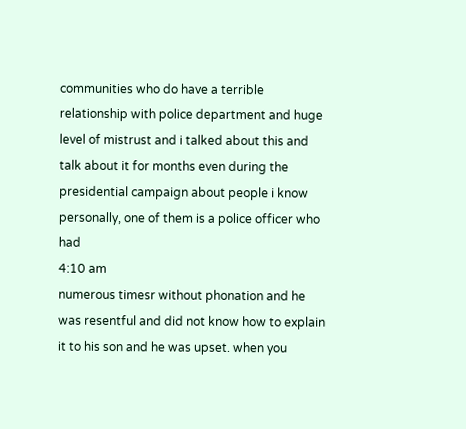communities who do have a terrible relationship with police department and huge level of mistrust and i talked about this and talk about it for months even during the presidential campaign about people i know personally, one of them is a police officer who had
4:10 am
numerous timesr without phonation and he was resentful and did not know how to explain it to his son and he was upset. when you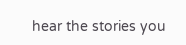hear the stories you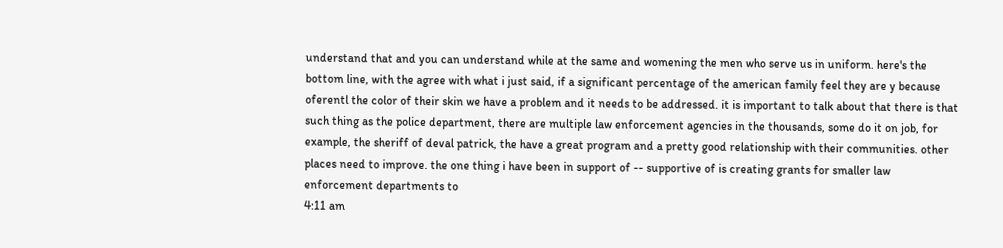understand that and you can understand while at the same and womening the men who serve us in uniform. here's the bottom line, with the agree with what i just said, if a significant percentage of the american family feel they are y because oferentl the color of their skin we have a problem and it needs to be addressed. it is important to talk about that there is that such thing as the police department, there are multiple law enforcement agencies in the thousands, some do it on job, for example, the sheriff of deval patrick, the have a great program and a pretty good relationship with their communities. other places need to improve. the one thing i have been in support of -- supportive of is creating grants for smaller law enforcement departments to
4:11 am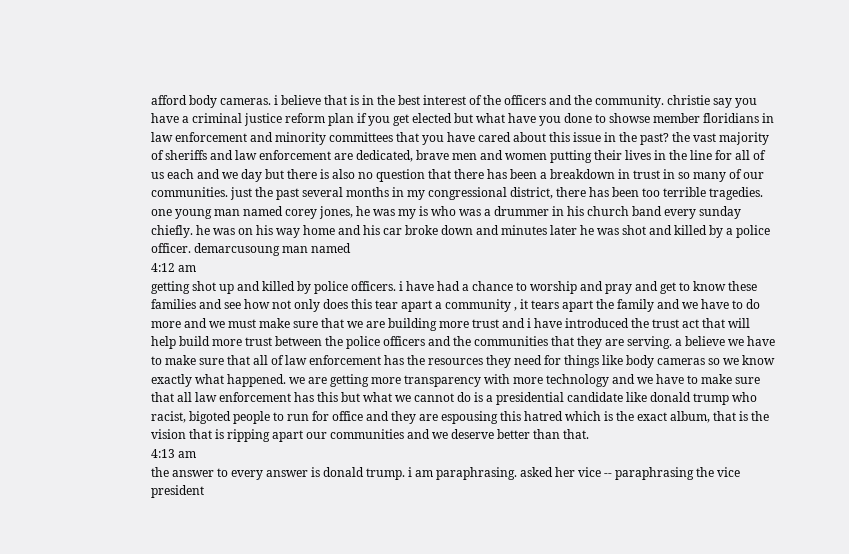afford body cameras. i believe that is in the best interest of the officers and the community. christie say you have a criminal justice reform plan if you get elected but what have you done to showse member floridians in law enforcement and minority committees that you have cared about this issue in the past? the vast majority of sheriffs and law enforcement are dedicated, brave men and women putting their lives in the line for all of us each and we day but there is also no question that there has been a breakdown in trust in so many of our communities. just the past several months in my congressional district, there has been too terrible tragedies. one young man named corey jones, he was my is who was a drummer in his church band every sunday chiefly. he was on his way home and his car broke down and minutes later he was shot and killed by a police officer. demarcusoung man named
4:12 am
getting shot up and killed by police officers. i have had a chance to worship and pray and get to know these families and see how not only does this tear apart a community , it tears apart the family and we have to do more and we must make sure that we are building more trust and i have introduced the trust act that will help build more trust between the police officers and the communities that they are serving. a believe we have to make sure that all of law enforcement has the resources they need for things like body cameras so we know exactly what happened. we are getting more transparency with more technology and we have to make sure that all law enforcement has this but what we cannot do is a presidential candidate like donald trump who racist, bigoted people to run for office and they are espousing this hatred which is the exact album, that is the vision that is ripping apart our communities and we deserve better than that.
4:13 am
the answer to every answer is donald trump. i am paraphrasing. asked her vice -- paraphrasing the vice president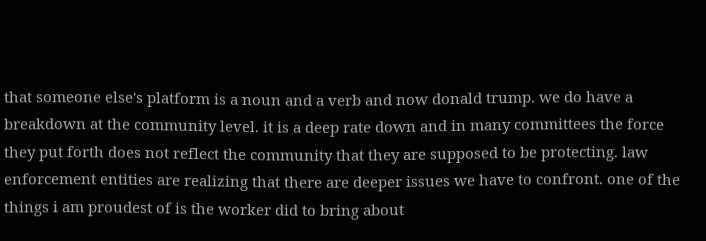that someone else's platform is a noun and a verb and now donald trump. we do have a breakdown at the community level. it is a deep rate down and in many committees the force they put forth does not reflect the community that they are supposed to be protecting. law enforcement entities are realizing that there are deeper issues we have to confront. one of the things i am proudest of is the worker did to bring about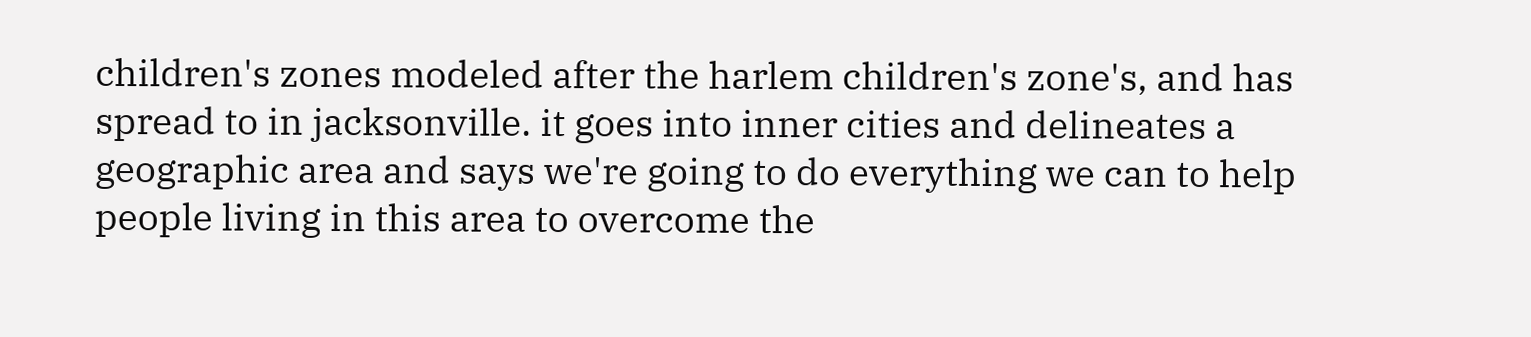children's zones modeled after the harlem children's zone's, and has spread to in jacksonville. it goes into inner cities and delineates a geographic area and says we're going to do everything we can to help people living in this area to overcome the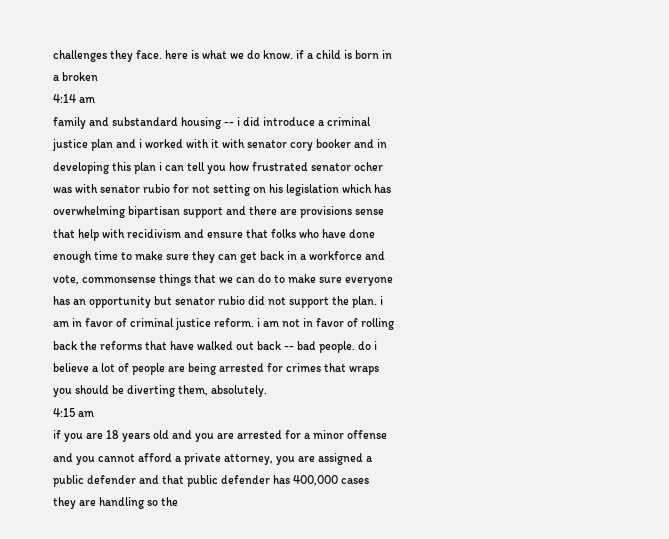challenges they face. here is what we do know. if a child is born in a broken
4:14 am
family and substandard housing -- i did introduce a criminal justice plan and i worked with it with senator cory booker and in developing this plan i can tell you how frustrated senator ocher was with senator rubio for not setting on his legislation which has overwhelming bipartisan support and there are provisions sense that help with recidivism and ensure that folks who have done enough time to make sure they can get back in a workforce and vote, commonsense things that we can do to make sure everyone has an opportunity but senator rubio did not support the plan. i am in favor of criminal justice reform. i am not in favor of rolling back the reforms that have walked out back -- bad people. do i believe a lot of people are being arrested for crimes that wraps you should be diverting them, absolutely.
4:15 am
if you are 18 years old and you are arrested for a minor offense and you cannot afford a private attorney, you are assigned a public defender and that public defender has 400,000 cases they are handling so the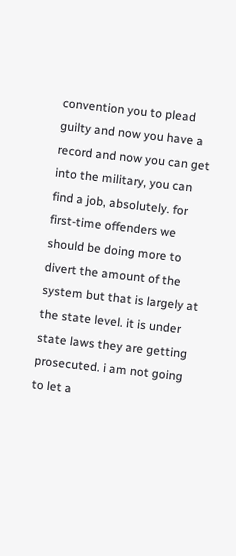convention you to plead guilty and now you have a record and now you can get into the military, you can find a job, absolutely. for first-time offenders we should be doing more to divert the amount of the system but that is largely at the state level. it is under state laws they are getting prosecuted. i am not going to let a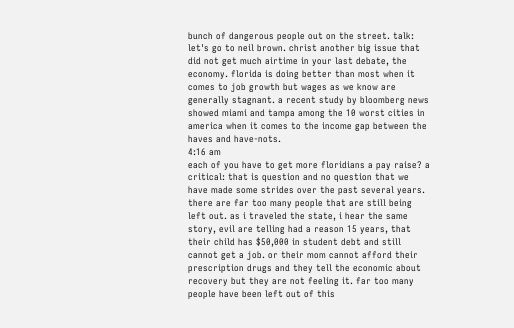bunch of dangerous people out on the street. talk: let's go to neil brown. christ another big issue that did not get much airtime in your last debate, the economy. florida is doing better than most when it comes to job growth but wages as we know are generally stagnant. a recent study by bloomberg news showed miami and tampa among the 10 worst cities in america when it comes to the income gap between the haves and have-nots.
4:16 am
each of you have to get more floridians a pay raise? a critical: that is question and no question that we have made some strides over the past several years. there are far too many people that are still being left out. as i traveled the state, i hear the same story, evil are telling had a reason 15 years, that their child has $50,000 in student debt and still cannot get a job. or their mom cannot afford their prescription drugs and they tell the economic about recovery but they are not feeling it. far too many people have been left out of this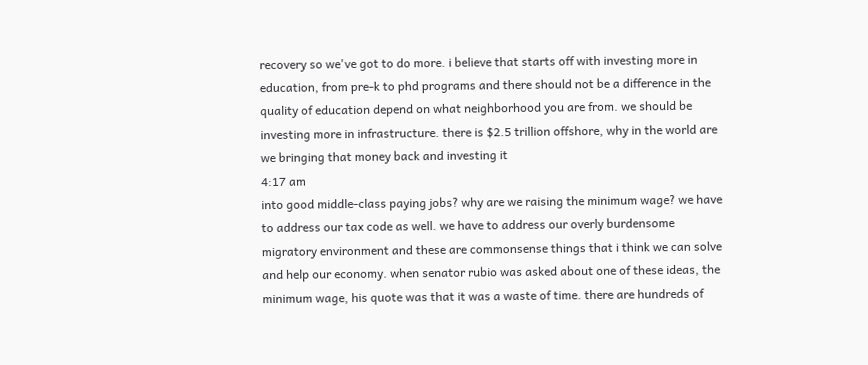recovery so we've got to do more. i believe that starts off with investing more in education, from pre-k to phd programs and there should not be a difference in the quality of education depend on what neighborhood you are from. we should be investing more in infrastructure. there is $2.5 trillion offshore, why in the world are we bringing that money back and investing it
4:17 am
into good middle-class paying jobs? why are we raising the minimum wage? we have to address our tax code as well. we have to address our overly burdensome migratory environment and these are commonsense things that i think we can solve and help our economy. when senator rubio was asked about one of these ideas, the minimum wage, his quote was that it was a waste of time. there are hundreds of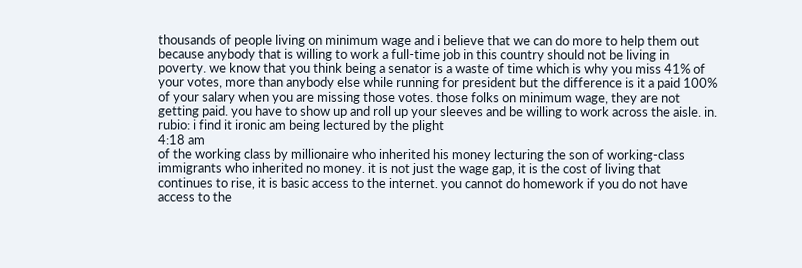thousands of people living on minimum wage and i believe that we can do more to help them out because anybody that is willing to work a full-time job in this country should not be living in poverty. we know that you think being a senator is a waste of time which is why you miss 41% of your votes, more than anybody else while running for president but the difference is it a paid 100% of your salary when you are missing those votes. those folks on minimum wage, they are not getting paid. you have to show up and roll up your sleeves and be willing to work across the aisle. in. rubio: i find it ironic am being lectured by the plight
4:18 am
of the working class by millionaire who inherited his money lecturing the son of working-class immigrants who inherited no money. it is not just the wage gap, it is the cost of living that continues to rise, it is basic access to the internet. you cannot do homework if you do not have access to the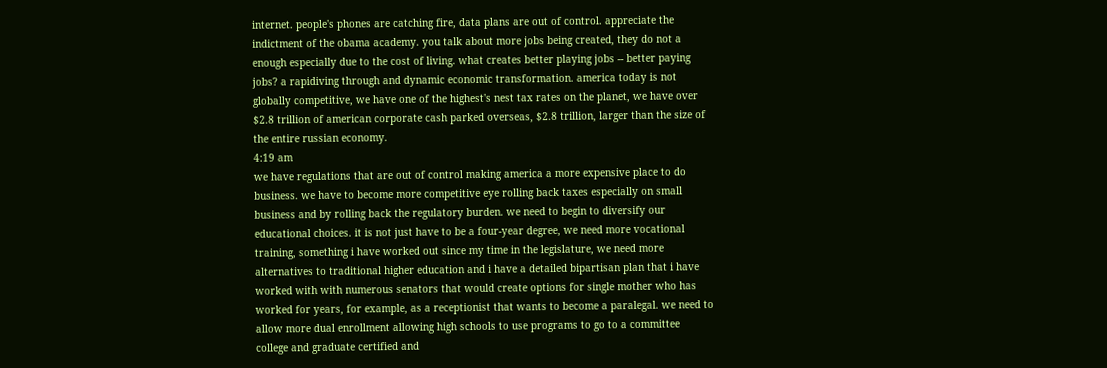internet. people's phones are catching fire, data plans are out of control. appreciate the indictment of the obama academy. you talk about more jobs being created, they do not a enough especially due to the cost of living. what creates better playing jobs -- better paying jobs? a rapidiving through and dynamic economic transformation. america today is not globally competitive, we have one of the highest's nest tax rates on the planet, we have over $2.8 trillion of american corporate cash parked overseas, $2.8 trillion, larger than the size of the entire russian economy.
4:19 am
we have regulations that are out of control making america a more expensive place to do business. we have to become more competitive eye rolling back taxes especially on small business and by rolling back the regulatory burden. we need to begin to diversify our educational choices. it is not just have to be a four-year degree, we need more vocational training, something i have worked out since my time in the legislature, we need more alternatives to traditional higher education and i have a detailed bipartisan plan that i have worked with with numerous senators that would create options for single mother who has worked for years, for example, as a receptionist that wants to become a paralegal. we need to allow more dual enrollment allowing high schools to use programs to go to a committee college and graduate certified and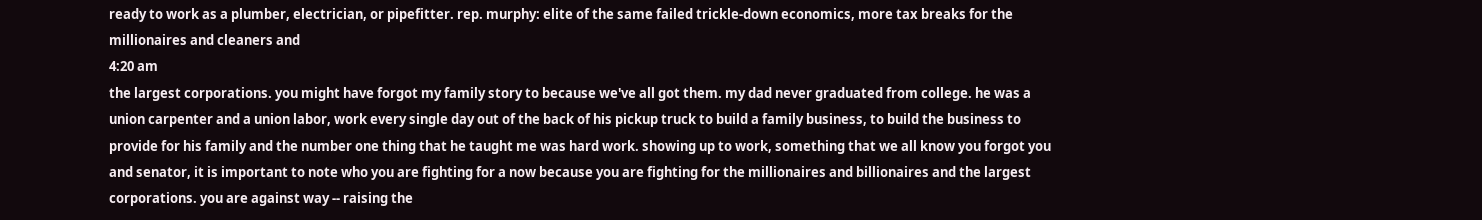ready to work as a plumber, electrician, or pipefitter. rep. murphy: elite of the same failed trickle-down economics, more tax breaks for the millionaires and cleaners and
4:20 am
the largest corporations. you might have forgot my family story to because we've all got them. my dad never graduated from college. he was a union carpenter and a union labor, work every single day out of the back of his pickup truck to build a family business, to build the business to provide for his family and the number one thing that he taught me was hard work. showing up to work, something that we all know you forgot you and senator, it is important to note who you are fighting for a now because you are fighting for the millionaires and billionaires and the largest corporations. you are against way -- raising the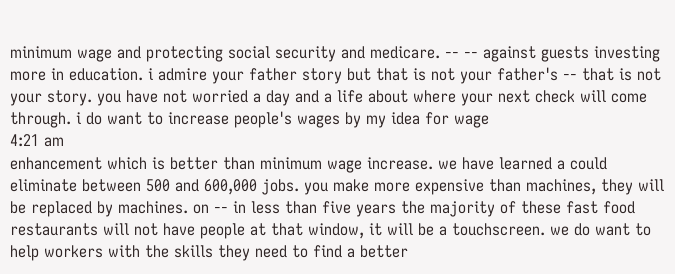minimum wage and protecting social security and medicare. -- -- against guests investing more in education. i admire your father story but that is not your father's -- that is not your story. you have not worried a day and a life about where your next check will come through. i do want to increase people's wages by my idea for wage
4:21 am
enhancement which is better than minimum wage increase. we have learned a could eliminate between 500 and 600,000 jobs. you make more expensive than machines, they will be replaced by machines. on -- in less than five years the majority of these fast food restaurants will not have people at that window, it will be a touchscreen. we do want to help workers with the skills they need to find a better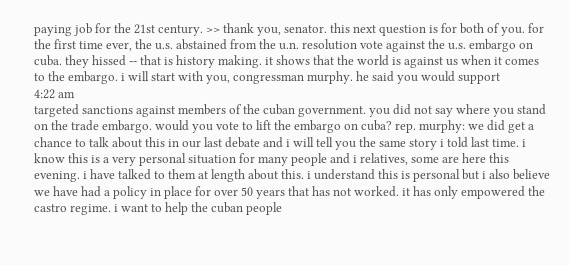paying job for the 21st century. >> thank you, senator. this next question is for both of you. for the first time ever, the u.s. abstained from the u.n. resolution vote against the u.s. embargo on cuba. they hissed -- that is history making. it shows that the world is against us when it comes to the embargo. i will start with you, congressman murphy. he said you would support
4:22 am
targeted sanctions against members of the cuban government. you did not say where you stand on the trade embargo. would you vote to lift the embargo on cuba? rep. murphy: we did get a chance to talk about this in our last debate and i will tell you the same story i told last time. i know this is a very personal situation for many people and i relatives, some are here this evening. i have talked to them at length about this. i understand this is personal but i also believe we have had a policy in place for over 50 years that has not worked. it has only empowered the castro regime. i want to help the cuban people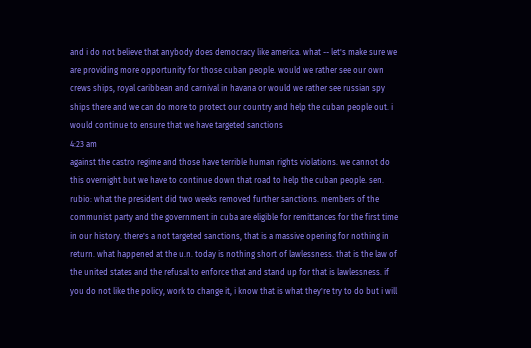and i do not believe that anybody does democracy like america. what -- let's make sure we are providing more opportunity for those cuban people. would we rather see our own crews ships, royal caribbean and carnival in havana or would we rather see russian spy ships there and we can do more to protect our country and help the cuban people out. i would continue to ensure that we have targeted sanctions
4:23 am
against the castro regime and those have terrible human rights violations. we cannot do this overnight but we have to continue down that road to help the cuban people. sen. rubio: what the president did two weeks removed further sanctions. members of the communist party and the government in cuba are eligible for remittances for the first time in our history. there's a not targeted sanctions, that is a massive opening for nothing in return. what happened at the u.n. today is nothing short of lawlessness. that is the law of the united states and the refusal to enforce that and stand up for that is lawlessness. if you do not like the policy, work to change it, i know that is what they're try to do but i will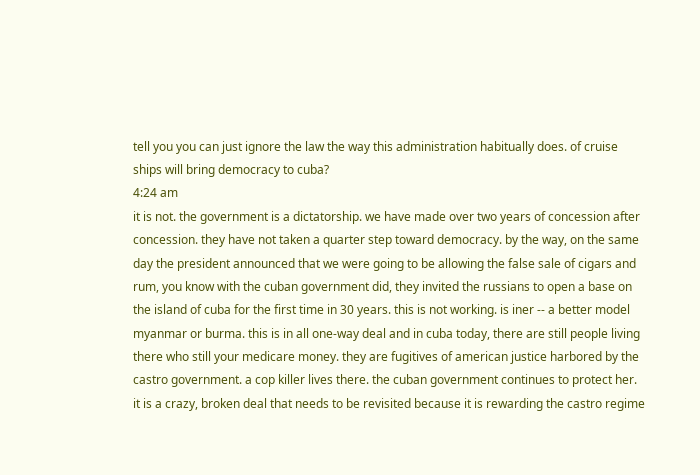tell you you can just ignore the law the way this administration habitually does. of cruise ships will bring democracy to cuba?
4:24 am
it is not. the government is a dictatorship. we have made over two years of concession after concession. they have not taken a quarter step toward democracy. by the way, on the same day the president announced that we were going to be allowing the false sale of cigars and rum, you know with the cuban government did, they invited the russians to open a base on the island of cuba for the first time in 30 years. this is not working. is iner -- a better model myanmar or burma. this is in all one-way deal and in cuba today, there are still people living there who still your medicare money. they are fugitives of american justice harbored by the castro government. a cop killer lives there. the cuban government continues to protect her. it is a crazy, broken deal that needs to be revisited because it is rewarding the castro regime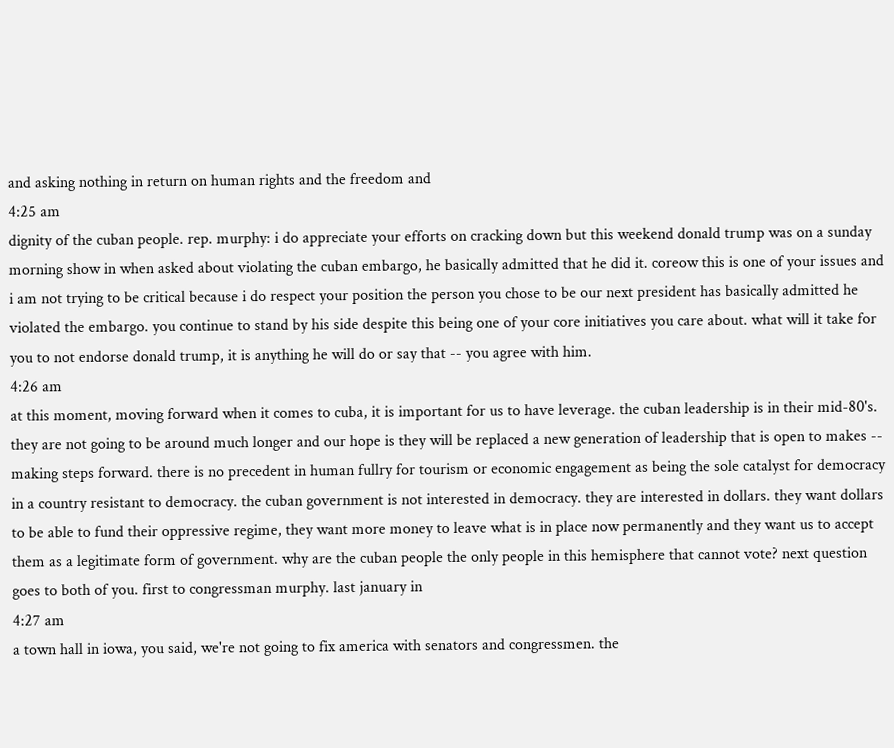and asking nothing in return on human rights and the freedom and
4:25 am
dignity of the cuban people. rep. murphy: i do appreciate your efforts on cracking down but this weekend donald trump was on a sunday morning show in when asked about violating the cuban embargo, he basically admitted that he did it. coreow this is one of your issues and i am not trying to be critical because i do respect your position the person you chose to be our next president has basically admitted he violated the embargo. you continue to stand by his side despite this being one of your core initiatives you care about. what will it take for you to not endorse donald trump, it is anything he will do or say that -- you agree with him.
4:26 am
at this moment, moving forward when it comes to cuba, it is important for us to have leverage. the cuban leadership is in their mid-80's. they are not going to be around much longer and our hope is they will be replaced a new generation of leadership that is open to makes -- making steps forward. there is no precedent in human fullry for tourism or economic engagement as being the sole catalyst for democracy in a country resistant to democracy. the cuban government is not interested in democracy. they are interested in dollars. they want dollars to be able to fund their oppressive regime, they want more money to leave what is in place now permanently and they want us to accept them as a legitimate form of government. why are the cuban people the only people in this hemisphere that cannot vote? next question goes to both of you. first to congressman murphy. last january in
4:27 am
a town hall in iowa, you said, we're not going to fix america with senators and congressmen. the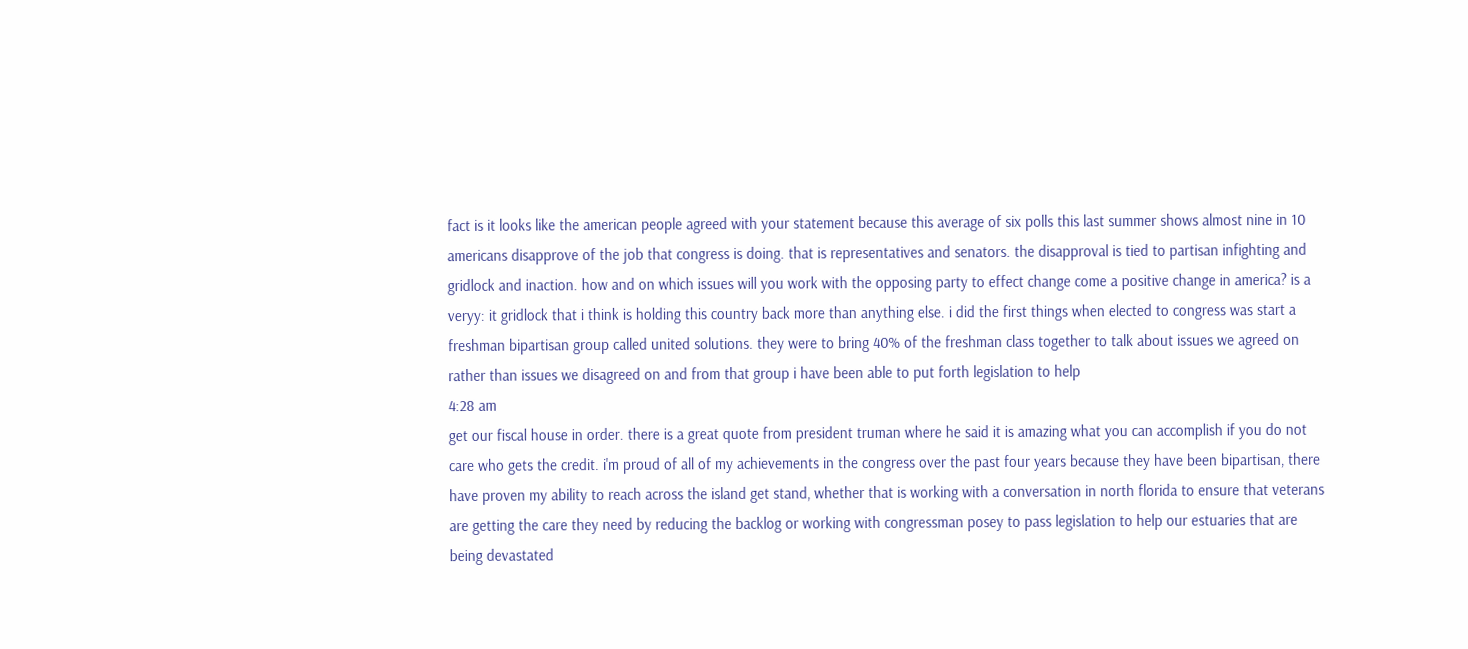fact is it looks like the american people agreed with your statement because this average of six polls this last summer shows almost nine in 10 americans disapprove of the job that congress is doing. that is representatives and senators. the disapproval is tied to partisan infighting and gridlock and inaction. how and on which issues will you work with the opposing party to effect change come a positive change in america? is a veryy: it gridlock that i think is holding this country back more than anything else. i did the first things when elected to congress was start a freshman bipartisan group called united solutions. they were to bring 40% of the freshman class together to talk about issues we agreed on rather than issues we disagreed on and from that group i have been able to put forth legislation to help
4:28 am
get our fiscal house in order. there is a great quote from president truman where he said it is amazing what you can accomplish if you do not care who gets the credit. i'm proud of all of my achievements in the congress over the past four years because they have been bipartisan, there have proven my ability to reach across the island get stand, whether that is working with a conversation in north florida to ensure that veterans are getting the care they need by reducing the backlog or working with congressman posey to pass legislation to help our estuaries that are being devastated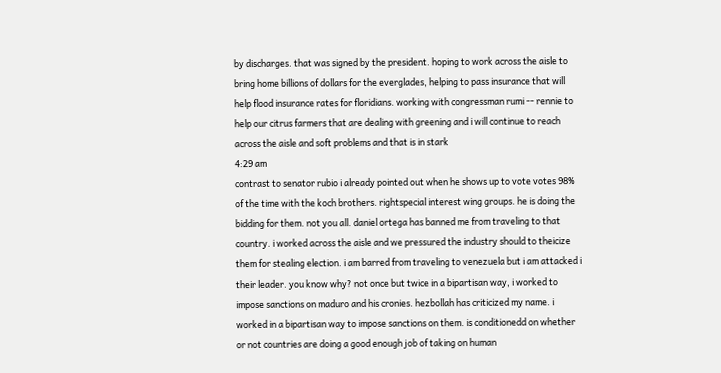by discharges. that was signed by the president. hoping to work across the aisle to bring home billions of dollars for the everglades, helping to pass insurance that will help flood insurance rates for floridians. working with congressman rumi -- rennie to help our citrus farmers that are dealing with greening and i will continue to reach across the aisle and soft problems and that is in stark
4:29 am
contrast to senator rubio i already pointed out when he shows up to vote votes 98% of the time with the koch brothers. rightspecial interest wing groups. he is doing the bidding for them. not you all. daniel ortega has banned me from traveling to that country. i worked across the aisle and we pressured the industry should to theicize them for stealing election. i am barred from traveling to venezuela but i am attacked i their leader. you know why? not once but twice in a bipartisan way, i worked to impose sanctions on maduro and his cronies. hezbollah has criticized my name. i worked in a bipartisan way to impose sanctions on them. is conditionedd on whether or not countries are doing a good enough job of taking on human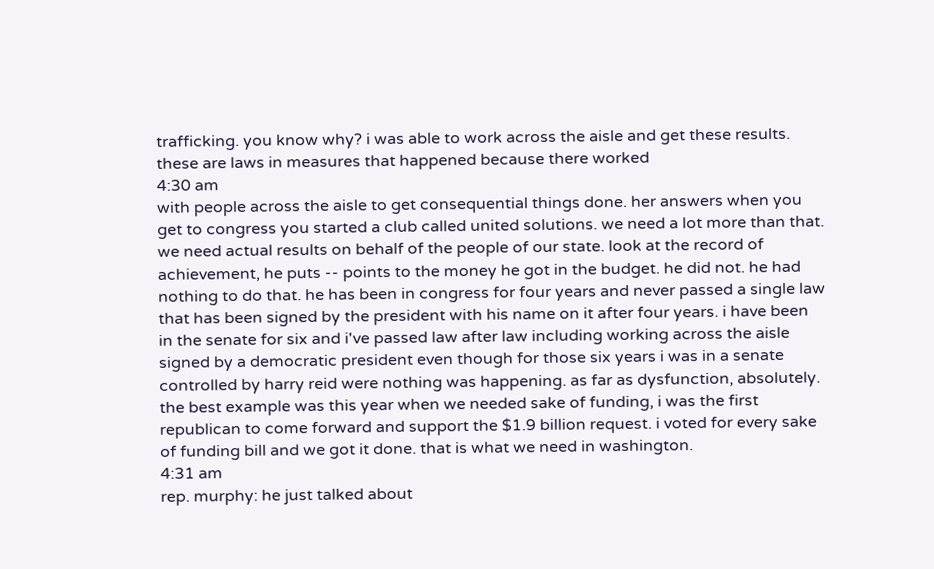trafficking. you know why? i was able to work across the aisle and get these results. these are laws in measures that happened because there worked
4:30 am
with people across the aisle to get consequential things done. her answers when you get to congress you started a club called united solutions. we need a lot more than that. we need actual results on behalf of the people of our state. look at the record of achievement, he puts -- points to the money he got in the budget. he did not. he had nothing to do that. he has been in congress for four years and never passed a single law that has been signed by the president with his name on it after four years. i have been in the senate for six and i've passed law after law including working across the aisle signed by a democratic president even though for those six years i was in a senate controlled by harry reid were nothing was happening. as far as dysfunction, absolutely. the best example was this year when we needed sake of funding, i was the first republican to come forward and support the $1.9 billion request. i voted for every sake of funding bill and we got it done. that is what we need in washington.
4:31 am
rep. murphy: he just talked about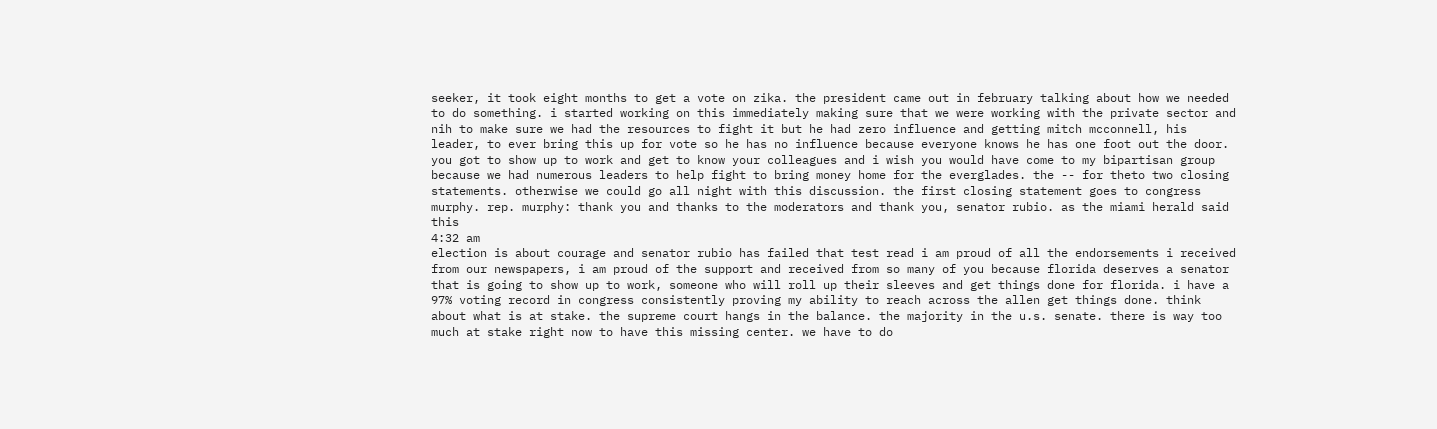seeker, it took eight months to get a vote on zika. the president came out in february talking about how we needed to do something. i started working on this immediately making sure that we were working with the private sector and nih to make sure we had the resources to fight it but he had zero influence and getting mitch mcconnell, his leader, to ever bring this up for vote so he has no influence because everyone knows he has one foot out the door. you got to show up to work and get to know your colleagues and i wish you would have come to my bipartisan group because we had numerous leaders to help fight to bring money home for the everglades. the -- for theto two closing statements. otherwise we could go all night with this discussion. the first closing statement goes to congress murphy. rep. murphy: thank you and thanks to the moderators and thank you, senator rubio. as the miami herald said this
4:32 am
election is about courage and senator rubio has failed that test read i am proud of all the endorsements i received from our newspapers, i am proud of the support and received from so many of you because florida deserves a senator that is going to show up to work, someone who will roll up their sleeves and get things done for florida. i have a 97% voting record in congress consistently proving my ability to reach across the allen get things done. think about what is at stake. the supreme court hangs in the balance. the majority in the u.s. senate. there is way too much at stake right now to have this missing center. we have to do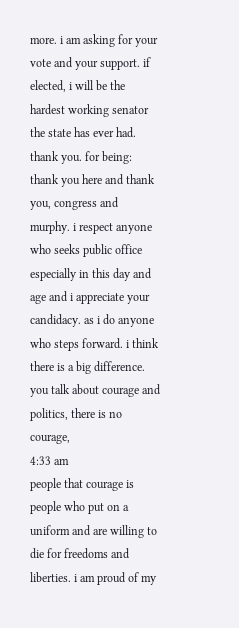more. i am asking for your vote and your support. if elected, i will be the hardest working senator the state has ever had. thank you. for being: thank you here and thank you, congress and murphy. i respect anyone who seeks public office especially in this day and age and i appreciate your candidacy. as i do anyone who steps forward. i think there is a big difference. you talk about courage and politics, there is no courage,
4:33 am
people that courage is people who put on a uniform and are willing to die for freedoms and liberties. i am proud of my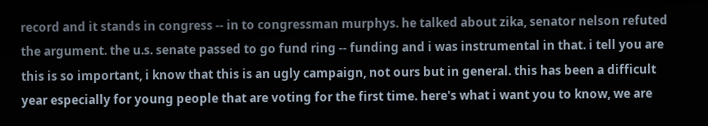record and it stands in congress -- in to congressman murphys. he talked about zika, senator nelson refuted the argument. the u.s. senate passed to go fund ring -- funding and i was instrumental in that. i tell you are this is so important, i know that this is an ugly campaign, not ours but in general. this has been a difficult year especially for young people that are voting for the first time. here's what i want you to know, we are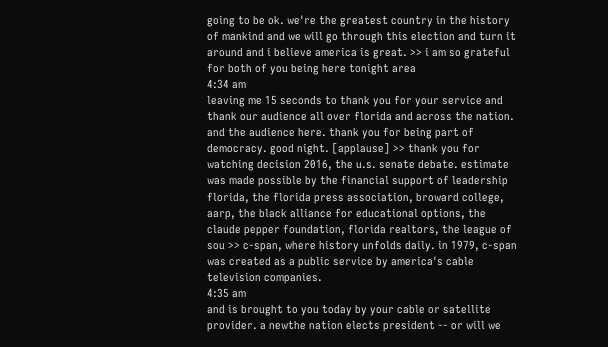going to be ok. we're the greatest country in the history of mankind and we will go through this election and turn it around and i believe america is great. >> i am so grateful for both of you being here tonight area
4:34 am
leaving me 15 seconds to thank you for your service and thank our audience all over florida and across the nation. and the audience here. thank you for being part of democracy. good night. [applause] >> thank you for watching decision 2016, the u.s. senate debate. estimate was made possible by the financial support of leadership florida, the florida press association, broward college, aarp, the black alliance for educational options, the claude pepper foundation, florida realtors, the league of sou >> c-span, where history unfolds daily. in 1979, c-span was created as a public service by america's cable television companies.
4:35 am
and is brought to you today by your cable or satellite provider. a newthe nation elects president -- or will we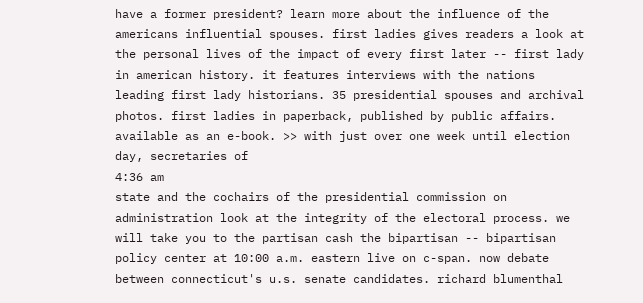have a former president? learn more about the influence of the americans influential spouses. first ladies gives readers a look at the personal lives of the impact of every first later -- first lady in american history. it features interviews with the nations leading first lady historians. 35 presidential spouses and archival photos. first ladies in paperback, published by public affairs. available as an e-book. >> with just over one week until election day, secretaries of
4:36 am
state and the cochairs of the presidential commission on administration look at the integrity of the electoral process. we will take you to the partisan cash the bipartisan -- bipartisan policy center at 10:00 a.m. eastern live on c-span. now debate between connecticut's u.s. senate candidates. richard blumenthal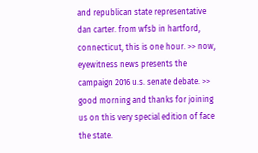and republican state representative dan carter. from wfsb in hartford, connecticut, this is one hour. >> now, eyewitness news presents the campaign 2016 u.s. senate debate. >> good morning and thanks for joining us on this very special edition of face the state.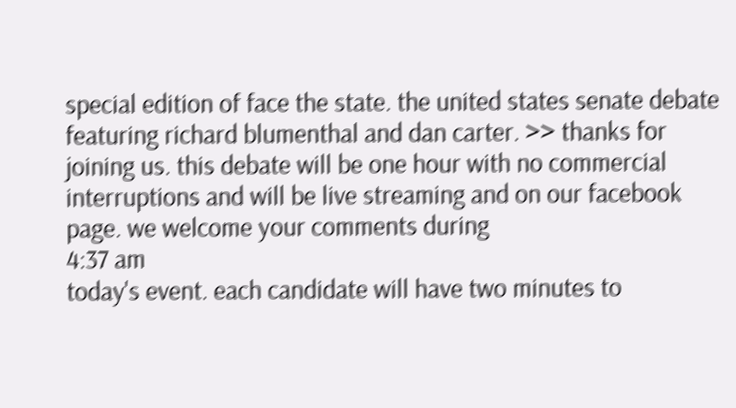special edition of face the state. the united states senate debate featuring richard blumenthal and dan carter. >> thanks for joining us. this debate will be one hour with no commercial interruptions and will be live streaming and on our facebook page. we welcome your comments during
4:37 am
today's event. each candidate will have two minutes to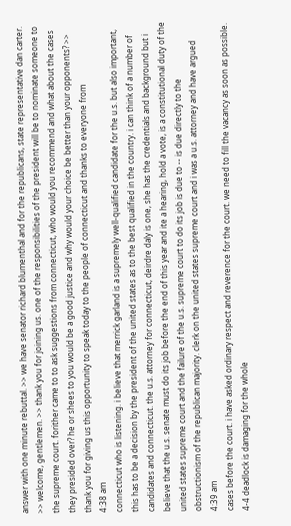answer with one minute rebuttal. >> we have senator richard blumenthal and for the republicans, state representative dan carter. >> welcome, gentlemen. >> thank you for joining us. one of the responsibilities of the president will be to nominate someone to the supreme court. forither came to to ask suggestions from connecticut, who would you recommend and what about the cases they presided over? he or shees to you would be a good justice and why would your choice be better than your opponents? >> thank you for giving us this opportunity to speak today to the people of connecticut and thanks to everyone from
4:38 am
connecticut who is listening. i believe that merrick garland is a supremely well-qualified candidate for the u.s. but also important, this has to be a decision by the president of the united states as to the best qualified in the country. i can think of a number of candidates and connecticut. the u.s. attorney for connecticut, deirdre daly is one, she has the credentials and background but i believe that the u.s. senate must do its job before the end of this year and ite a hearing, hold a vote, is a constitutional duty of the united states supreme court and the failure of the u.s. supreme court to do its job is due to -- is due directly to the obstructionism of the republican majority. clerk on the united states supreme court and i was a u.s. attorney and have argued
4:39 am
cases before the court. i have asked ordinary respect and reverence for the court. we need to fill the vacancy as soon as possible. 4-4 deadlock is damaging for the whole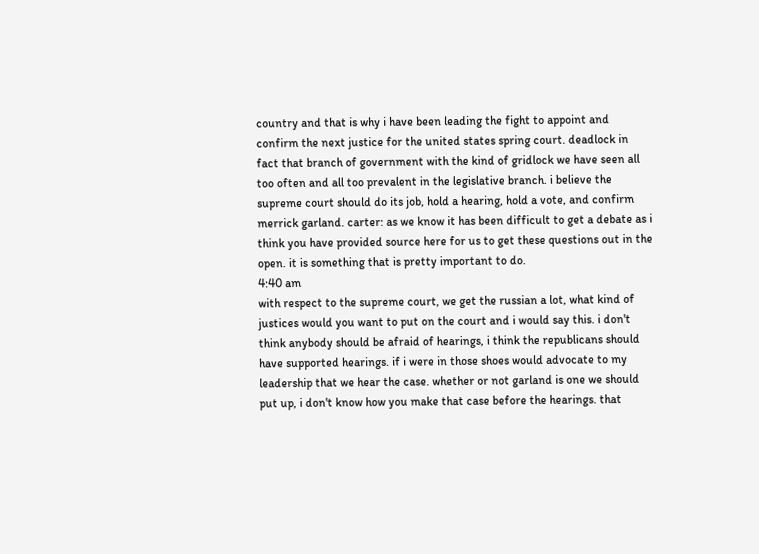country and that is why i have been leading the fight to appoint and confirm the next justice for the united states spring court. deadlock in fact that branch of government with the kind of gridlock we have seen all too often and all too prevalent in the legislative branch. i believe the supreme court should do its job, hold a hearing, hold a vote, and confirm merrick garland. carter: as we know it has been difficult to get a debate as i think you have provided source here for us to get these questions out in the open. it is something that is pretty important to do.
4:40 am
with respect to the supreme court, we get the russian a lot, what kind of justices would you want to put on the court and i would say this. i don't think anybody should be afraid of hearings, i think the republicans should have supported hearings. if i were in those shoes would advocate to my leadership that we hear the case. whether or not garland is one we should put up, i don't know how you make that case before the hearings. that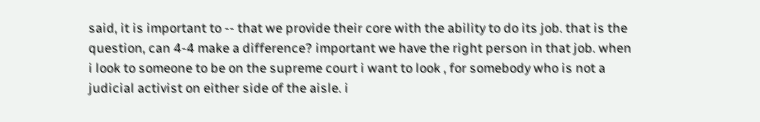said, it is important to -- that we provide their core with the ability to do its job. that is the question, can 4-4 make a difference? important we have the right person in that job. when i look to someone to be on the supreme court i want to look , for somebody who is not a judicial activist on either side of the aisle. i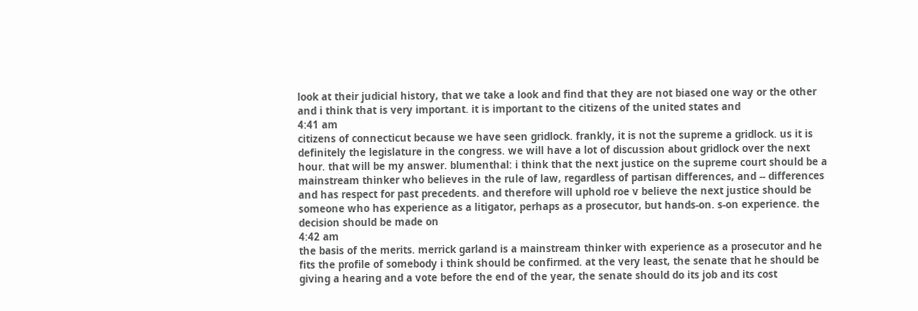look at their judicial history, that we take a look and find that they are not biased one way or the other and i think that is very important. it is important to the citizens of the united states and
4:41 am
citizens of connecticut because we have seen gridlock. frankly, it is not the supreme a gridlock. us it is definitely the legislature in the congress. we will have a lot of discussion about gridlock over the next hour. that will be my answer. blumenthal: i think that the next justice on the supreme court should be a mainstream thinker who believes in the rule of law, regardless of partisan differences, and -- differences and has respect for past precedents. and therefore will uphold roe v believe the next justice should be someone who has experience as a litigator, perhaps as a prosecutor, but hands-on. s-on experience. the decision should be made on
4:42 am
the basis of the merits. merrick garland is a mainstream thinker with experience as a prosecutor and he fits the profile of somebody i think should be confirmed. at the very least, the senate that he should be giving a hearing and a vote before the end of the year, the senate should do its job and its cost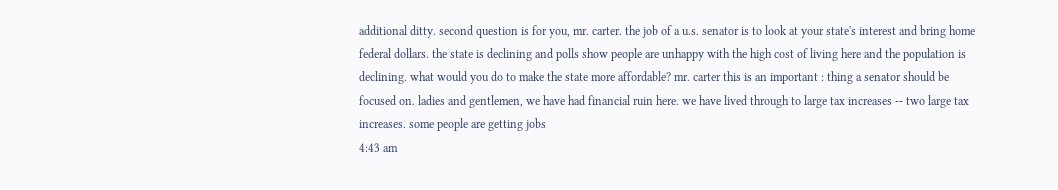additional ditty. second question is for you, mr. carter. the job of a u.s. senator is to look at your state's interest and bring home federal dollars. the state is declining and polls show people are unhappy with the high cost of living here and the population is declining. what would you do to make the state more affordable? mr. carter this is an important : thing a senator should be focused on. ladies and gentlemen, we have had financial ruin here. we have lived through to large tax increases -- two large tax increases. some people are getting jobs
4:43 am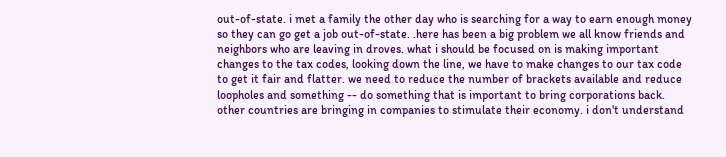out-of-state. i met a family the other day who is searching for a way to earn enough money so they can go get a job out-of-state. .here has been a big problem we all know friends and neighbors who are leaving in droves. what i should be focused on is making important changes to the tax codes, looking down the line, we have to make changes to our tax code to get it fair and flatter. we need to reduce the number of brackets available and reduce loopholes and something -- do something that is important to bring corporations back. other countries are bringing in companies to stimulate their economy. i don't understand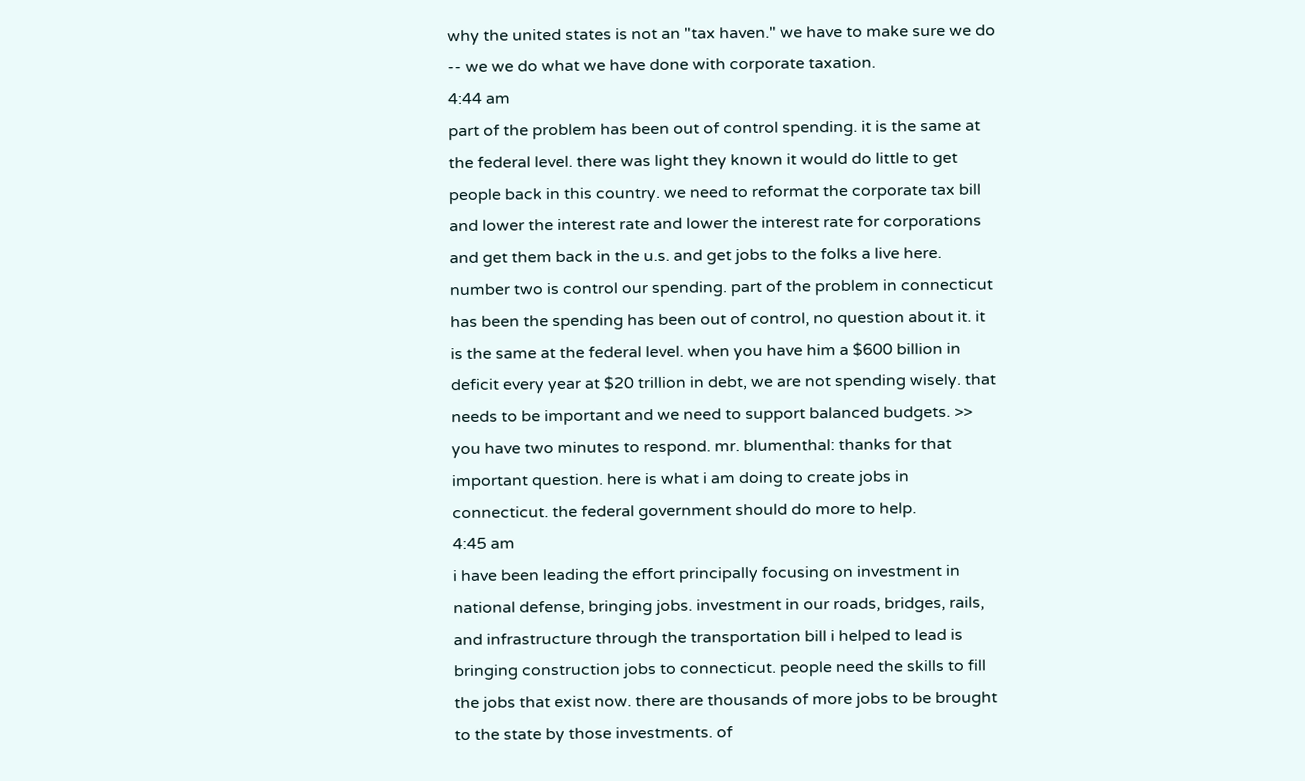why the united states is not an "tax haven." we have to make sure we do -- we we do what we have done with corporate taxation.
4:44 am
part of the problem has been out of control spending. it is the same at the federal level. there was light they known it would do little to get people back in this country. we need to reformat the corporate tax bill and lower the interest rate and lower the interest rate for corporations and get them back in the u.s. and get jobs to the folks a live here. number two is control our spending. part of the problem in connecticut has been the spending has been out of control, no question about it. it is the same at the federal level. when you have him a $600 billion in deficit every year at $20 trillion in debt, we are not spending wisely. that needs to be important and we need to support balanced budgets. >> you have two minutes to respond. mr. blumenthal: thanks for that important question. here is what i am doing to create jobs in connecticut. the federal government should do more to help.
4:45 am
i have been leading the effort principally focusing on investment in national defense, bringing jobs. investment in our roads, bridges, rails, and infrastructure through the transportation bill i helped to lead is bringing construction jobs to connecticut. people need the skills to fill the jobs that exist now. there are thousands of more jobs to be brought to the state by those investments. of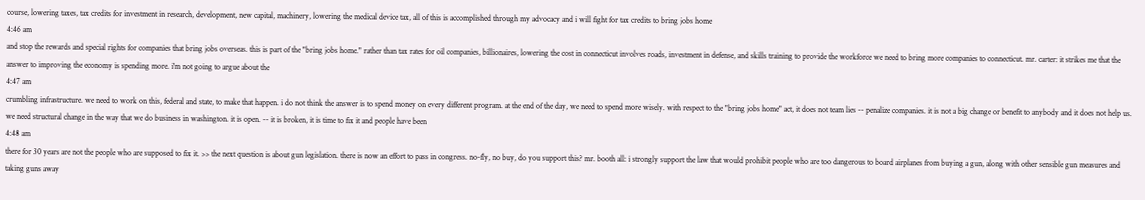course, lowering taxes, tax credits for investment in research, development, new capital, machinery, lowering the medical device tax, all of this is accomplished through my advocacy and i will fight for tax credits to bring jobs home
4:46 am
and stop the rewards and special rights for companies that bring jobs overseas. this is part of the "bring jobs home." rather than tax rates for oil companies, billionaires, lowering the cost in connecticut involves roads, investment in defense, and skills training to provide the workforce we need to bring more companies to connecticut. mr. carter: it strikes me that the answer to improving the economy is spending more. i'm not going to argue about the
4:47 am
crumbling infrastructure. we need to work on this, federal and state, to make that happen. i do not think the answer is to spend money on every different program. at the end of the day, we need to spend more wisely. with respect to the "bring jobs home" act, it does not team lies -- penalize companies. it is not a big change or benefit to anybody and it does not help us. we need structural change in the way that we do business in washington. it is open. -- it is broken, it is time to fix it and people have been
4:48 am
there for 30 years are not the people who are supposed to fix it. >> the next question is about gun legislation. there is now an effort to pass in congress. no-fly, no buy, do you support this? mr. booth all: i strongly support the law that would prohibit people who are too dangerous to board airplanes from buying a gun, along with other sensible gun measures and taking guns away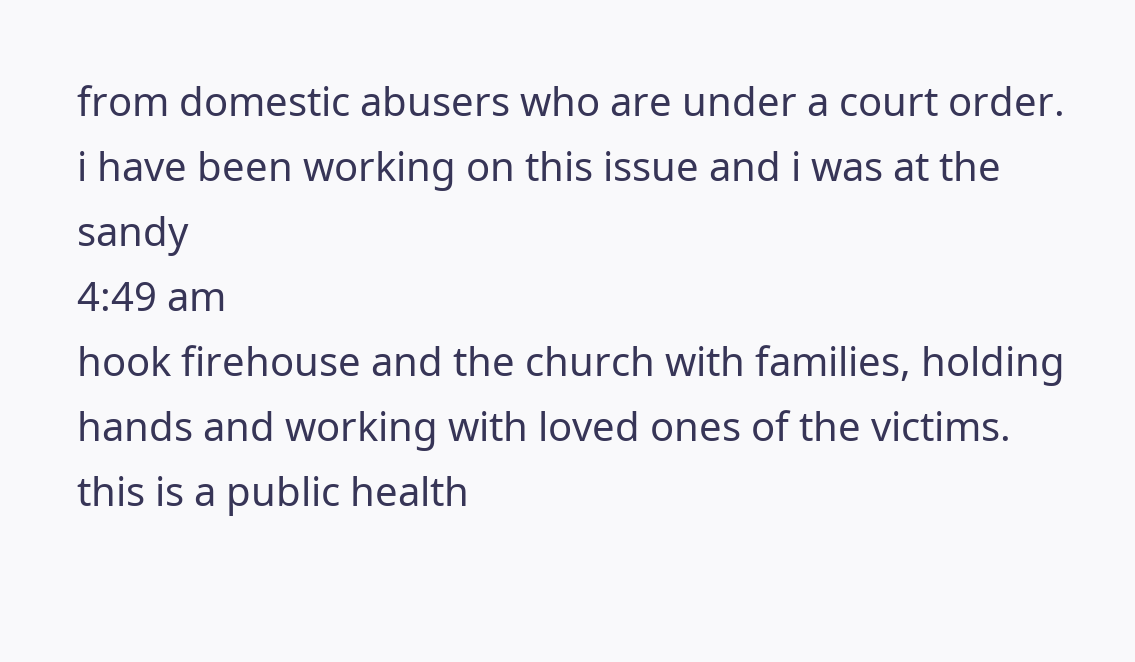from domestic abusers who are under a court order. i have been working on this issue and i was at the sandy
4:49 am
hook firehouse and the church with families, holding hands and working with loved ones of the victims. this is a public health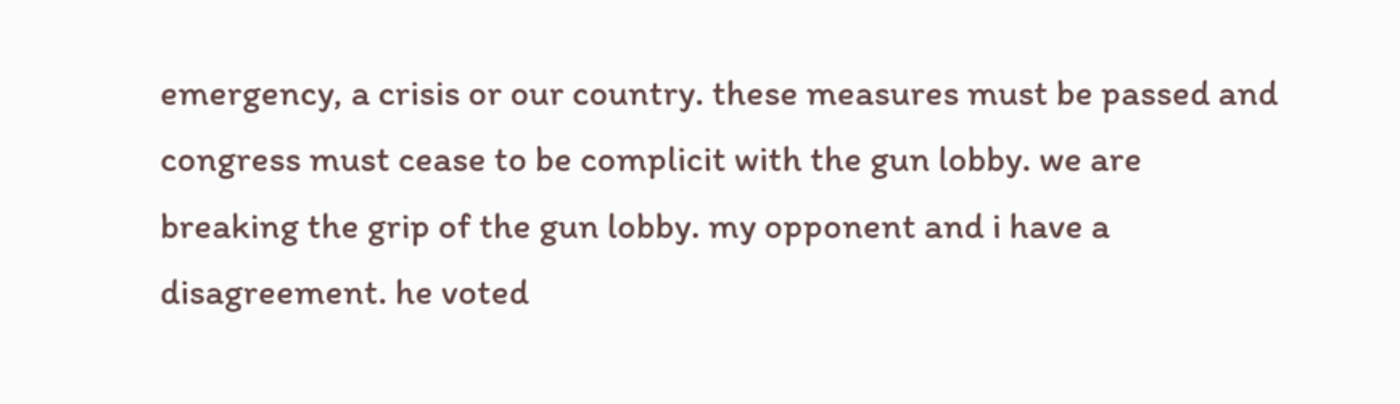emergency, a crisis or our country. these measures must be passed and congress must cease to be complicit with the gun lobby. we are breaking the grip of the gun lobby. my opponent and i have a disagreement. he voted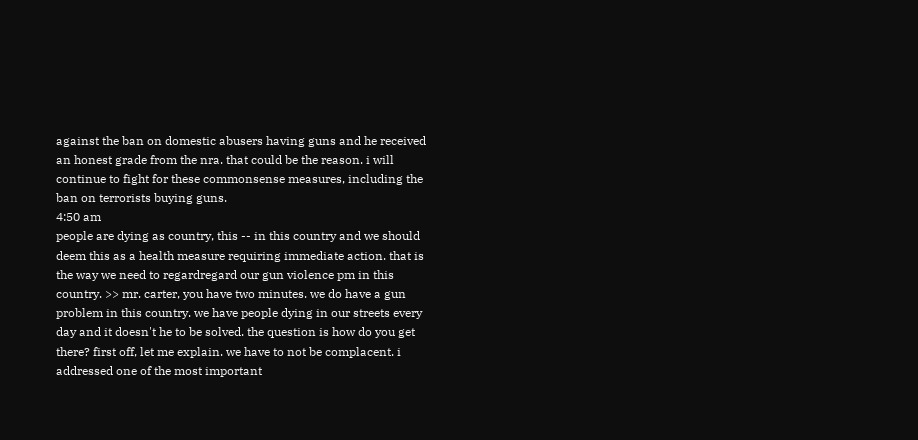against the ban on domestic abusers having guns and he received an honest grade from the nra. that could be the reason. i will continue to fight for these commonsense measures, including the ban on terrorists buying guns.
4:50 am
people are dying as country, this -- in this country and we should deem this as a health measure requiring immediate action. that is the way we need to regardregard our gun violence pm in this country. >> mr. carter, you have two minutes. we do have a gun problem in this country. we have people dying in our streets every day and it doesn't he to be solved. the question is how do you get there? first off, let me explain. we have to not be complacent. i addressed one of the most important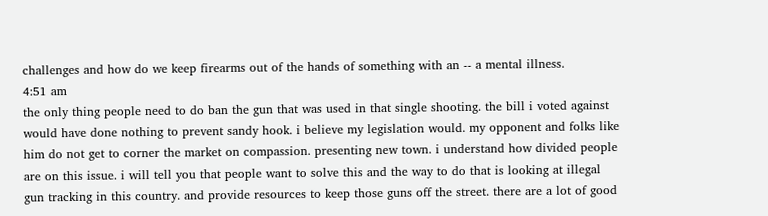challenges and how do we keep firearms out of the hands of something with an -- a mental illness.
4:51 am
the only thing people need to do ban the gun that was used in that single shooting. the bill i voted against would have done nothing to prevent sandy hook. i believe my legislation would. my opponent and folks like him do not get to corner the market on compassion. presenting new town. i understand how divided people are on this issue. i will tell you that people want to solve this and the way to do that is looking at illegal gun tracking in this country. and provide resources to keep those guns off the street. there are a lot of good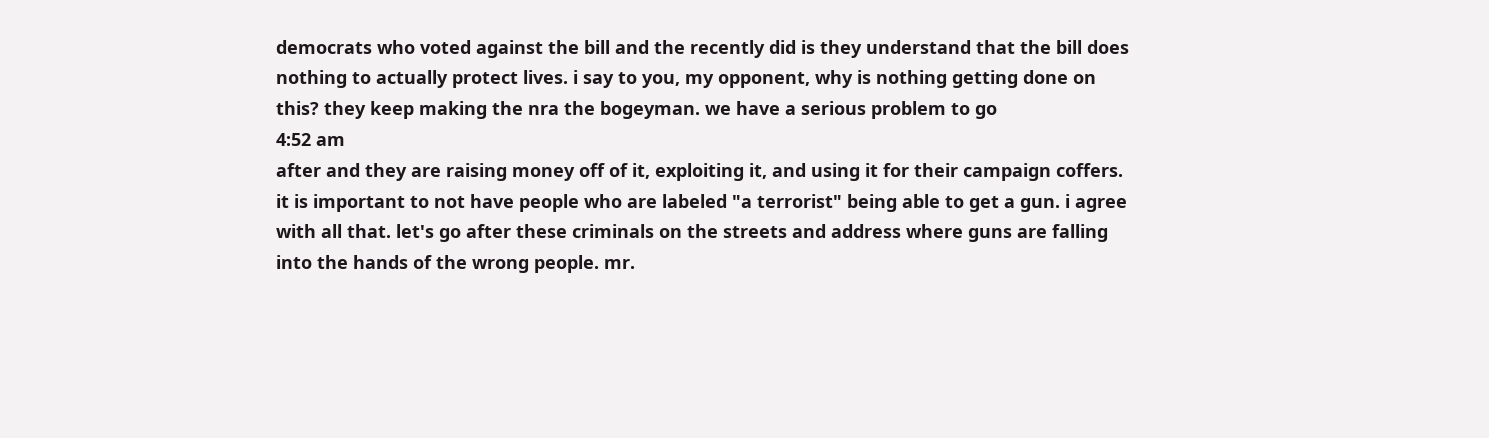democrats who voted against the bill and the recently did is they understand that the bill does nothing to actually protect lives. i say to you, my opponent, why is nothing getting done on this? they keep making the nra the bogeyman. we have a serious problem to go
4:52 am
after and they are raising money off of it, exploiting it, and using it for their campaign coffers. it is important to not have people who are labeled "a terrorist" being able to get a gun. i agree with all that. let's go after these criminals on the streets and address where guns are falling into the hands of the wrong people. mr.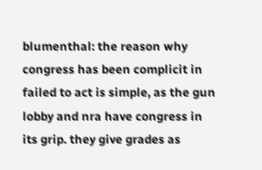blumenthal: the reason why congress has been complicit in failed to act is simple, as the gun lobby and nra have congress in its grip. they give grades as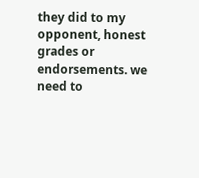they did to my opponent, honest grades or endorsements. we need to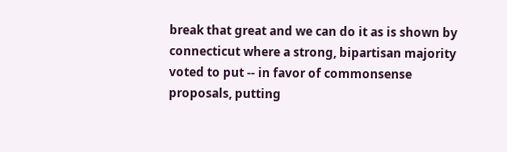break that great and we can do it as is shown by connecticut where a strong, bipartisan majority voted to put -- in favor of commonsense proposals, putting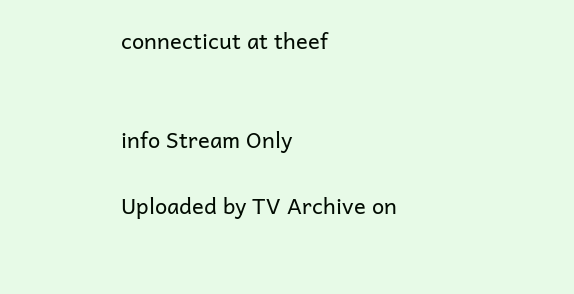connecticut at theef


info Stream Only

Uploaded by TV Archive on